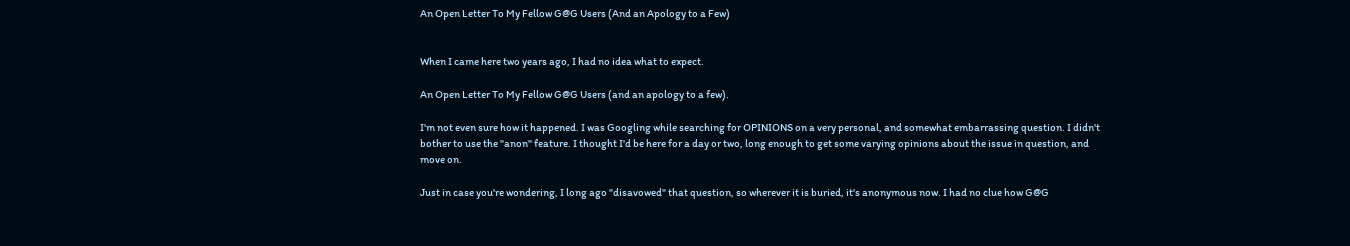An Open Letter To My Fellow G@G Users (And an Apology to a Few)


When I came here two years ago, I had no idea what to expect.

An Open Letter To My Fellow G@G Users (and an apology to a few).

I'm not even sure how it happened. I was Googling while searching for OPINIONS on a very personal, and somewhat embarrassing question. I didn't bother to use the "anon" feature. I thought I'd be here for a day or two, long enough to get some varying opinions about the issue in question, and move on.

Just in case you're wondering, I long ago "disavowed" that question, so wherever it is buried, it's anonymous now. I had no clue how G@G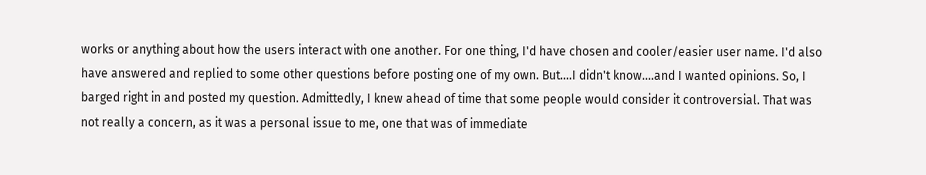works or anything about how the users interact with one another. For one thing, I'd have chosen and cooler/easier user name. I'd also have answered and replied to some other questions before posting one of my own. But....I didn't know....and I wanted opinions. So, I barged right in and posted my question. Admittedly, I knew ahead of time that some people would consider it controversial. That was not really a concern, as it was a personal issue to me, one that was of immediate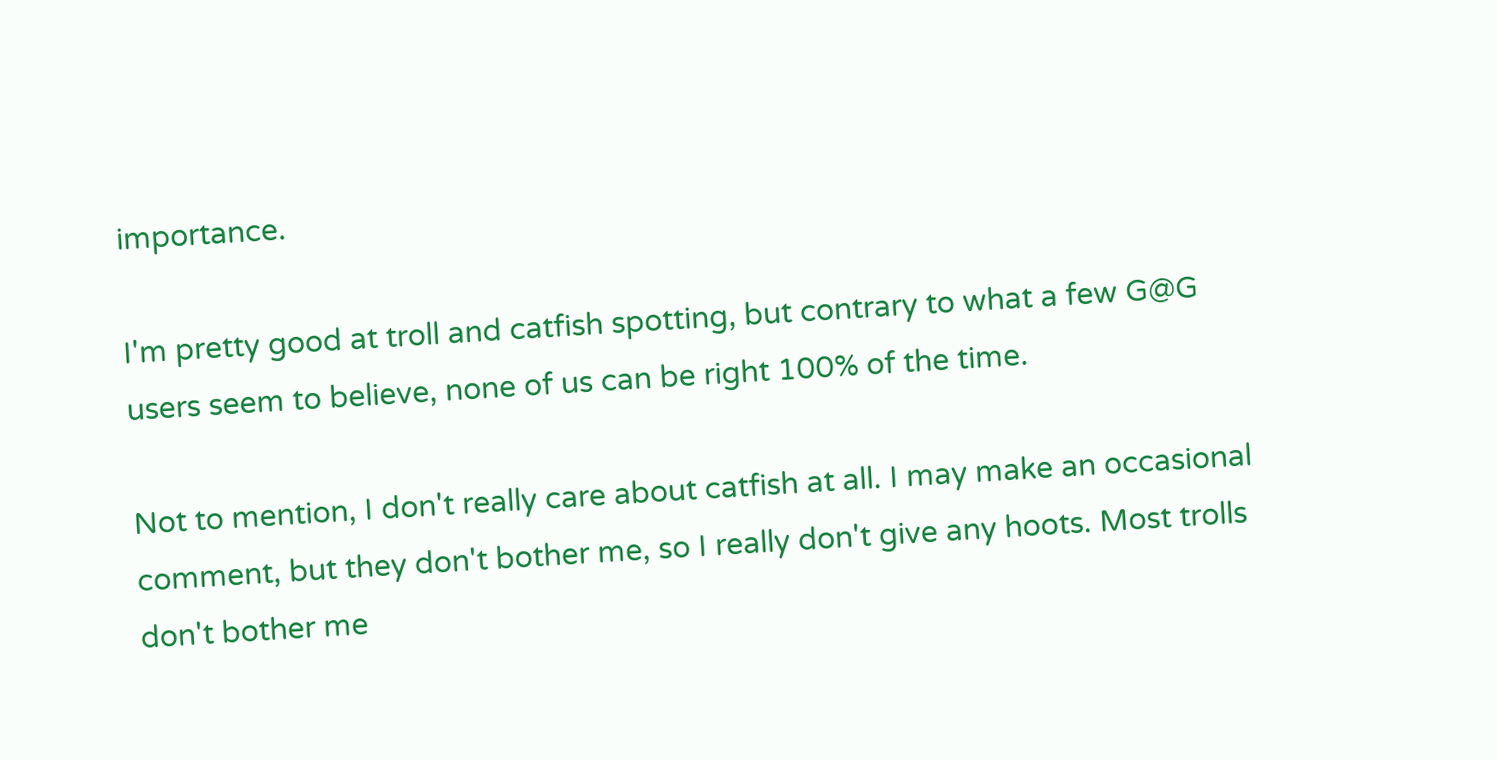importance.

I'm pretty good at troll and catfish spotting, but contrary to what a few G@G users seem to believe, none of us can be right 100% of the time.

Not to mention, I don't really care about catfish at all. I may make an occasional comment, but they don't bother me, so I really don't give any hoots. Most trolls don't bother me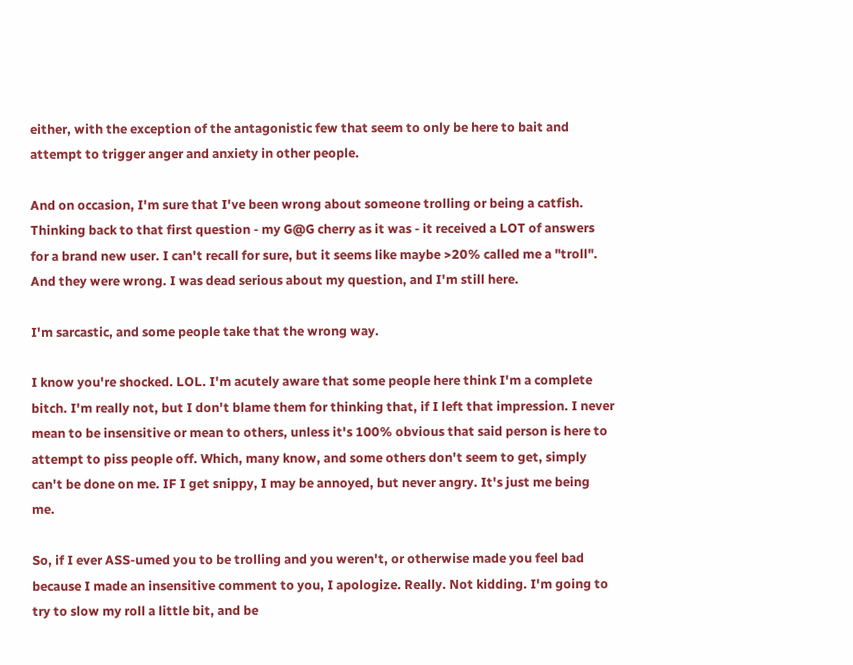either, with the exception of the antagonistic few that seem to only be here to bait and attempt to trigger anger and anxiety in other people.

And on occasion, I'm sure that I've been wrong about someone trolling or being a catfish. Thinking back to that first question - my G@G cherry as it was - it received a LOT of answers for a brand new user. I can't recall for sure, but it seems like maybe >20% called me a "troll". And they were wrong. I was dead serious about my question, and I'm still here.

I'm sarcastic, and some people take that the wrong way.

I know you're shocked. LOL. I'm acutely aware that some people here think I'm a complete bitch. I'm really not, but I don't blame them for thinking that, if I left that impression. I never mean to be insensitive or mean to others, unless it's 100% obvious that said person is here to attempt to piss people off. Which, many know, and some others don't seem to get, simply can't be done on me. IF I get snippy, I may be annoyed, but never angry. It's just me being me.

So, if I ever ASS-umed you to be trolling and you weren't, or otherwise made you feel bad because I made an insensitive comment to you, I apologize. Really. Not kidding. I'm going to try to slow my roll a little bit, and be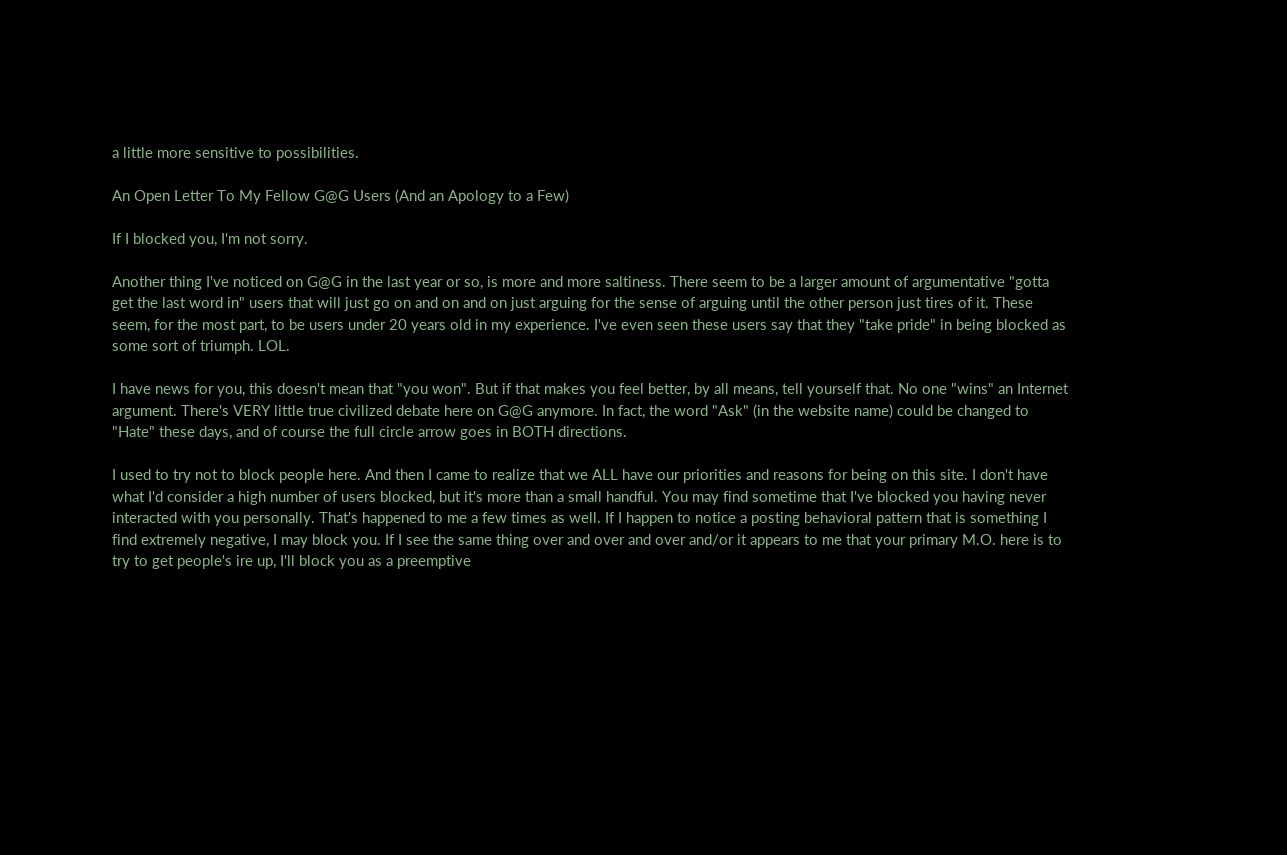a little more sensitive to possibilities.

An Open Letter To My Fellow G@G Users (And an Apology to a Few)

If I blocked you, I'm not sorry.

Another thing I've noticed on G@G in the last year or so, is more and more saltiness. There seem to be a larger amount of argumentative "gotta get the last word in" users that will just go on and on and on just arguing for the sense of arguing until the other person just tires of it. These seem, for the most part, to be users under 20 years old in my experience. I've even seen these users say that they "take pride" in being blocked as some sort of triumph. LOL.

I have news for you, this doesn't mean that "you won". But if that makes you feel better, by all means, tell yourself that. No one "wins" an Internet argument. There's VERY little true civilized debate here on G@G anymore. In fact, the word "Ask" (in the website name) could be changed to "Hate" these days, and of course the full circle arrow goes in BOTH directions.

I used to try not to block people here. And then I came to realize that we ALL have our priorities and reasons for being on this site. I don't have what I'd consider a high number of users blocked, but it's more than a small handful. You may find sometime that I've blocked you having never interacted with you personally. That's happened to me a few times as well. If I happen to notice a posting behavioral pattern that is something I find extremely negative, I may block you. If I see the same thing over and over and over and/or it appears to me that your primary M.O. here is to try to get people's ire up, I'll block you as a preemptive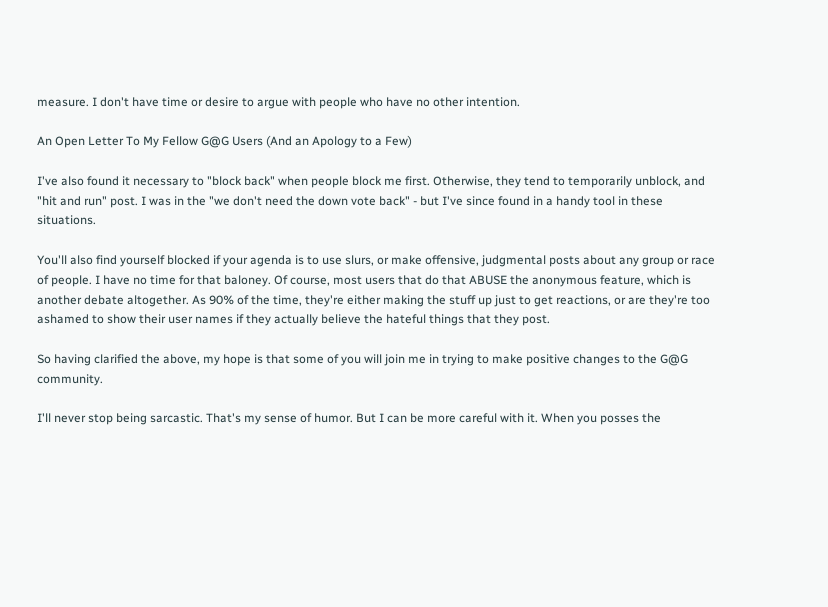measure. I don't have time or desire to argue with people who have no other intention.

An Open Letter To My Fellow G@G Users (And an Apology to a Few)

I've also found it necessary to "block back" when people block me first. Otherwise, they tend to temporarily unblock, and "hit and run" post. I was in the "we don't need the down vote back" - but I've since found in a handy tool in these situations.

You'll also find yourself blocked if your agenda is to use slurs, or make offensive, judgmental posts about any group or race of people. I have no time for that baloney. Of course, most users that do that ABUSE the anonymous feature, which is another debate altogether. As 90% of the time, they're either making the stuff up just to get reactions, or are they're too ashamed to show their user names if they actually believe the hateful things that they post.

So having clarified the above, my hope is that some of you will join me in trying to make positive changes to the G@G community.

I'll never stop being sarcastic. That's my sense of humor. But I can be more careful with it. When you posses the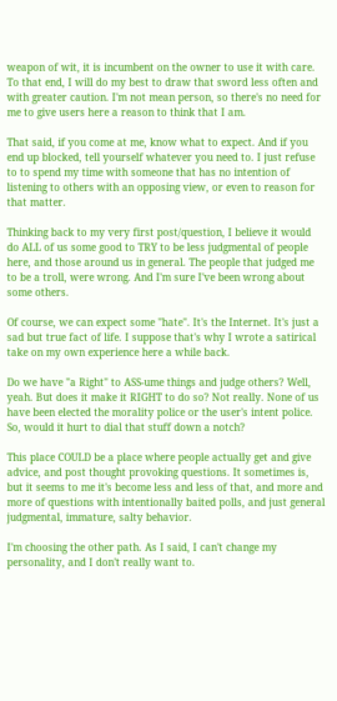weapon of wit, it is incumbent on the owner to use it with care. To that end, I will do my best to draw that sword less often and with greater caution. I'm not mean person, so there's no need for me to give users here a reason to think that I am.

That said, if you come at me, know what to expect. And if you end up blocked, tell yourself whatever you need to. I just refuse to to spend my time with someone that has no intention of listening to others with an opposing view, or even to reason for that matter.

Thinking back to my very first post/question, I believe it would do ALL of us some good to TRY to be less judgmental of people here, and those around us in general. The people that judged me to be a troll, were wrong. And I'm sure I've been wrong about some others.

Of course, we can expect some "hate". It's the Internet. It's just a sad but true fact of life. I suppose that's why I wrote a satirical take on my own experience here a while back.

Do we have "a Right" to ASS-ume things and judge others? Well, yeah. But does it make it RIGHT to do so? Not really. None of us have been elected the morality police or the user's intent police. So, would it hurt to dial that stuff down a notch?

This place COULD be a place where people actually get and give advice, and post thought provoking questions. It sometimes is, but it seems to me it's become less and less of that, and more and more of questions with intentionally baited polls, and just general judgmental, immature, salty behavior.

I'm choosing the other path. As I said, I can't change my personality, and I don't really want to.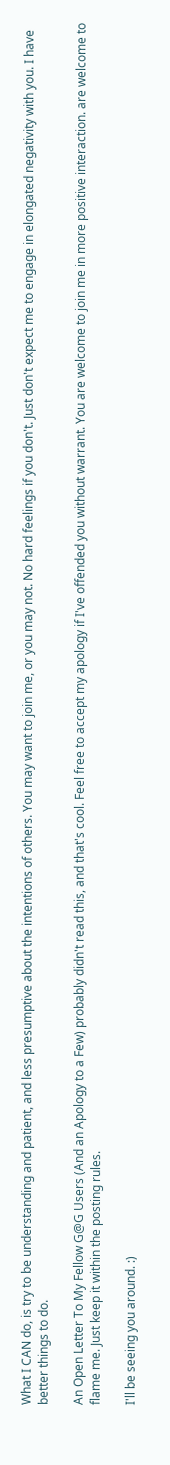What I CAN do, is try to be understanding and patient, and less presumptive about the intentions of others. You may want to join me, or you may not. No hard feelings if you don't. Just don't expect me to engage in elongated negativity with you. I have better things to do.

An Open Letter To My Fellow G@G Users (And an Apology to a Few) probably didn't read this, and that's cool. Feel free to accept my apology if I've offended you without warrant. You are welcome to join me in more positive interaction. are welcome to flame me. Just keep it within the posting rules.

I'll be seeing you around. :)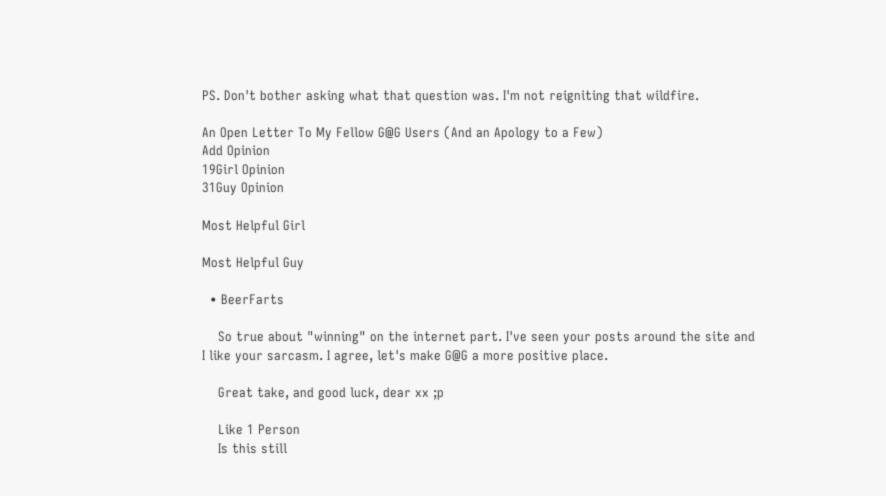PS. Don't bother asking what that question was. I'm not reigniting that wildfire.

An Open Letter To My Fellow G@G Users (And an Apology to a Few)
Add Opinion
19Girl Opinion
31Guy Opinion

Most Helpful Girl

Most Helpful Guy

  • BeerFarts

    So true about "winning" on the internet part. I've seen your posts around the site and I like your sarcasm. I agree, let's make G@G a more positive place.

    Great take, and good luck, dear xx ;p

    Like 1 Person
    Is this still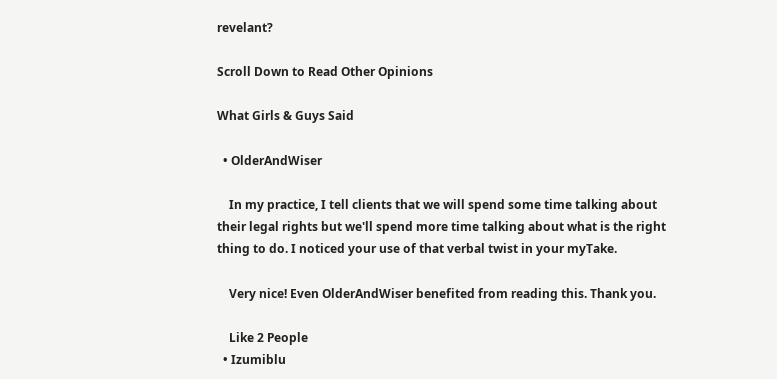revelant?

Scroll Down to Read Other Opinions

What Girls & Guys Said

  • OlderAndWiser

    In my practice, I tell clients that we will spend some time talking about their legal rights but we'll spend more time talking about what is the right thing to do. I noticed your use of that verbal twist in your myTake.

    Very nice! Even OlderAndWiser benefited from reading this. Thank you.

    Like 2 People
  • Izumiblu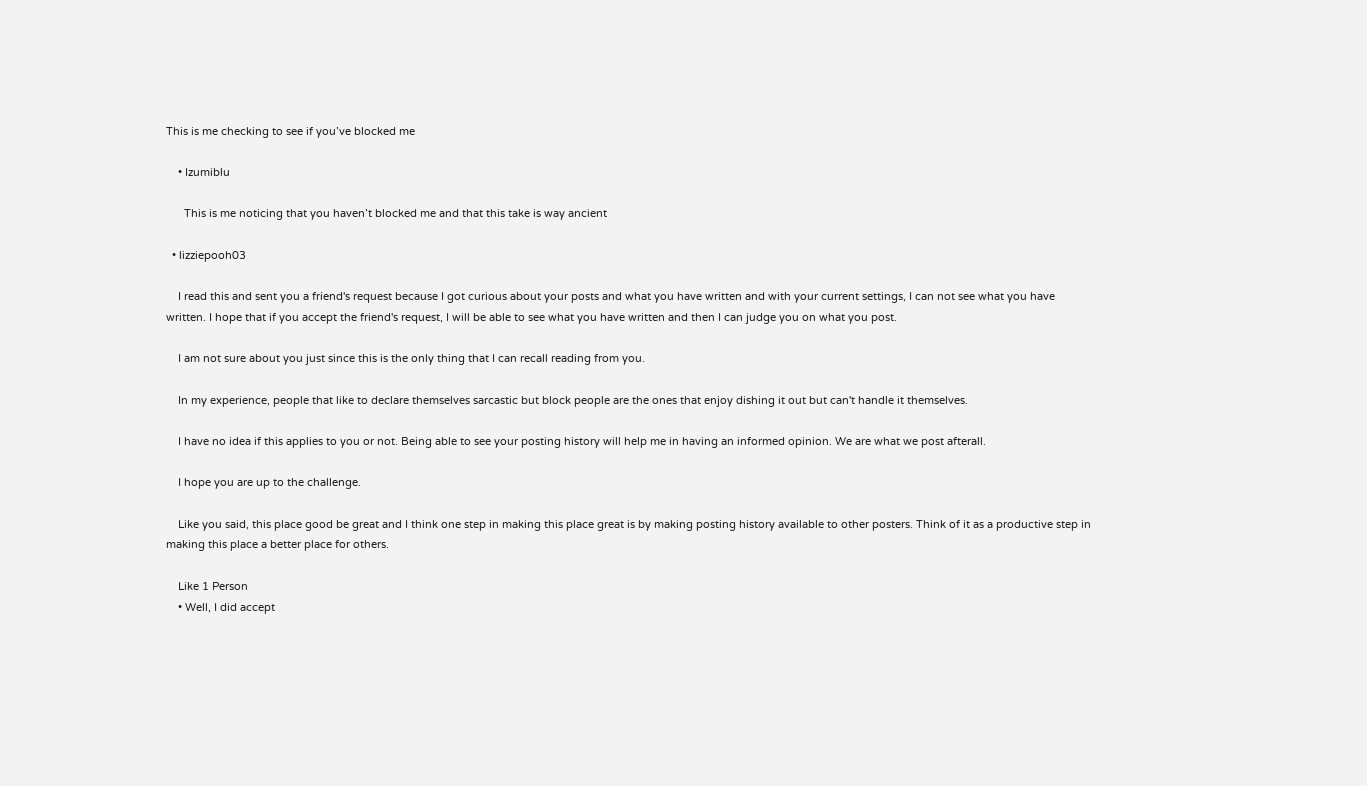This is me checking to see if you’ve blocked me

    • Izumiblu

      This is me noticing that you haven’t blocked me and that this take is way ancient

  • lizziepooh03

    I read this and sent you a friend's request because I got curious about your posts and what you have written and with your current settings, I can not see what you have written. I hope that if you accept the friend's request, I will be able to see what you have written and then I can judge you on what you post.

    I am not sure about you just since this is the only thing that I can recall reading from you.

    In my experience, people that like to declare themselves sarcastic but block people are the ones that enjoy dishing it out but can't handle it themselves.

    I have no idea if this applies to you or not. Being able to see your posting history will help me in having an informed opinion. We are what we post afterall.

    I hope you are up to the challenge.

    Like you said, this place good be great and I think one step in making this place great is by making posting history available to other posters. Think of it as a productive step in making this place a better place for others.

    Like 1 Person
    • Well, I did accept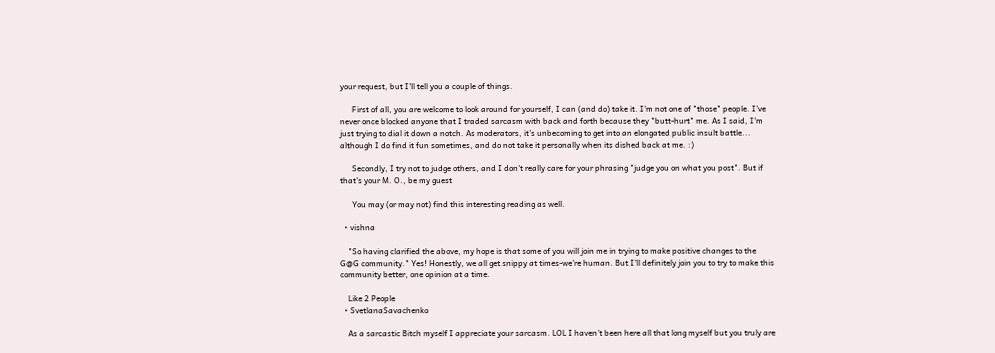your request, but I'll tell you a couple of things.

      First of all, you are welcome to look around for yourself, I can (and do) take it. I'm not one of "those" people. I've never once blocked anyone that I traded sarcasm with back and forth because they "butt-hurt" me. As I said, I'm just trying to dial it down a notch. As moderators, it's unbecoming to get into an elongated public insult battle... although I do find it fun sometimes, and do not take it personally when its dished back at me. :)

      Secondly, I try not to judge others, and I don't really care for your phrasing "judge you on what you post". But if that's your M. O., be my guest

      You may (or may not) find this interesting reading as well.

  • vishna

    "So having clarified the above, my hope is that some of you will join me in trying to make positive changes to the G@G community." Yes! Honestly, we all get snippy at times-we're human. But I'll definitely join you to try to make this community better, one opinion at a time.

    Like 2 People
  • SvetlanaSavachenko

    As a sarcastic Bitch myself I appreciate your sarcasm. LOL I haven't been here all that long myself but you truly are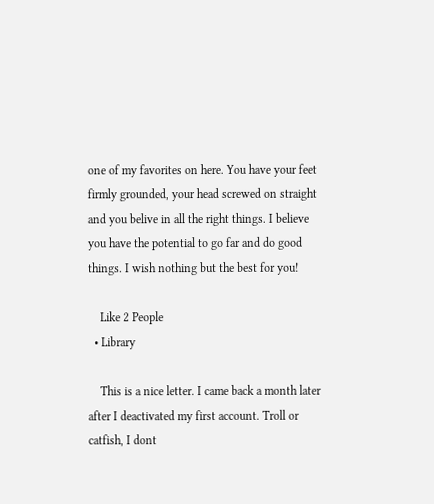one of my favorites on here. You have your feet firmly grounded, your head screwed on straight and you belive in all the right things. I believe you have the potential to go far and do good things. I wish nothing but the best for you!

    Like 2 People
  • Library

    This is a nice letter. I came back a month later after I deactivated my first account. Troll or catfish, I dont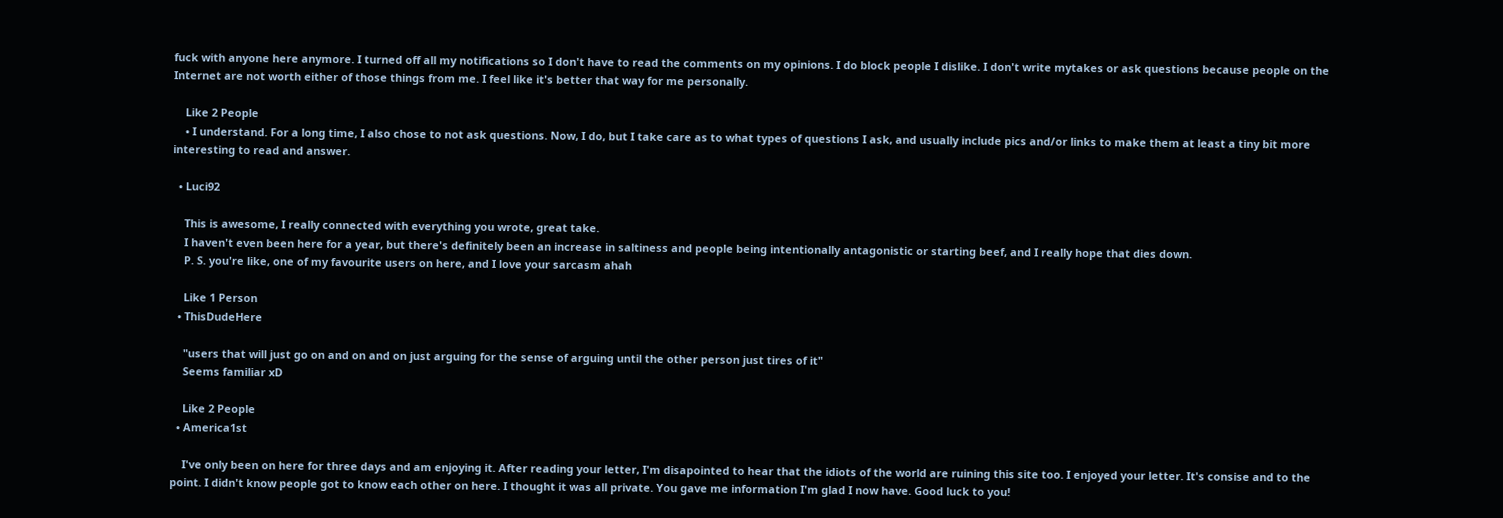fuck with anyone here anymore. I turned off all my notifications so I don't have to read the comments on my opinions. I do block people I dislike. I don't write mytakes or ask questions because people on the Internet are not worth either of those things from me. I feel like it's better that way for me personally.

    Like 2 People
    • I understand. For a long time, I also chose to not ask questions. Now, I do, but I take care as to what types of questions I ask, and usually include pics and/or links to make them at least a tiny bit more interesting to read and answer.

  • Luci92

    This is awesome, I really connected with everything you wrote, great take.
    I haven't even been here for a year, but there's definitely been an increase in saltiness and people being intentionally antagonistic or starting beef, and I really hope that dies down.
    P. S. you're like, one of my favourite users on here, and I love your sarcasm ahah

    Like 1 Person
  • ThisDudeHere

    "users that will just go on and on and on just arguing for the sense of arguing until the other person just tires of it"
    Seems familiar xD

    Like 2 People
  • America1st

    I've only been on here for three days and am enjoying it. After reading your letter, I'm disapointed to hear that the idiots of the world are ruining this site too. I enjoyed your letter. It's consise and to the point. I didn't know people got to know each other on here. I thought it was all private. You gave me information I'm glad I now have. Good luck to you!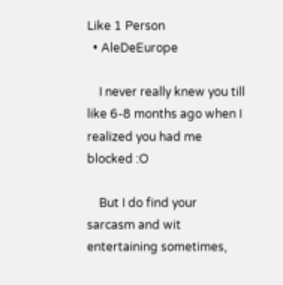Like 1 Person
  • AleDeEurope

    I never really knew you till like 6-8 months ago when I realized you had me blocked :O

    But I do find your sarcasm and wit entertaining sometimes,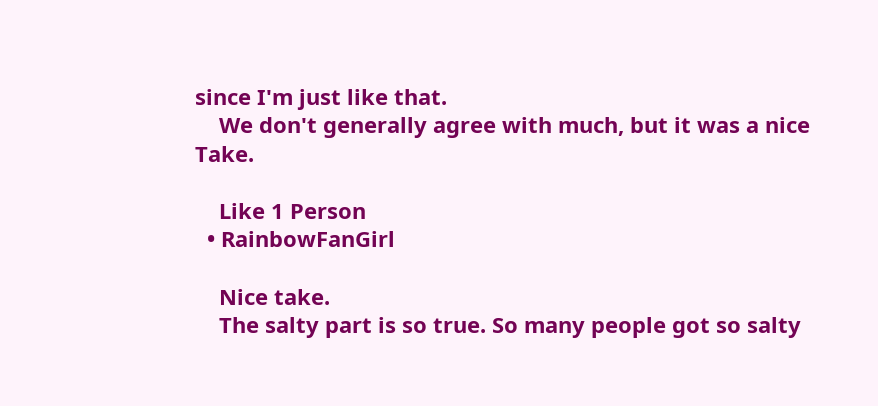since I'm just like that.
    We don't generally agree with much, but it was a nice Take.

    Like 1 Person
  • RainbowFanGirl

    Nice take.
    The salty part is so true. So many people got so salty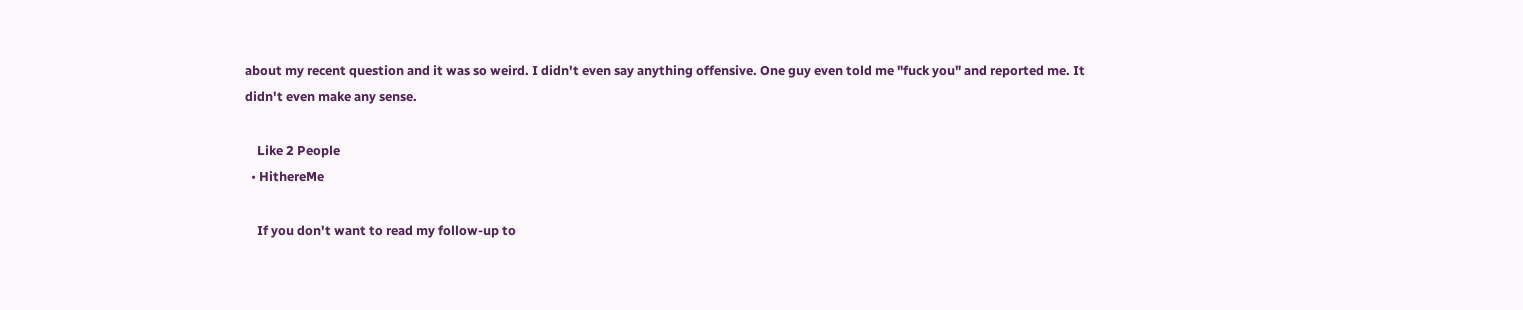about my recent question and it was so weird. I didn't even say anything offensive. One guy even told me "fuck you" and reported me. It didn't even make any sense.

    Like 2 People
  • HithereMe

    If you don't want to read my follow-up to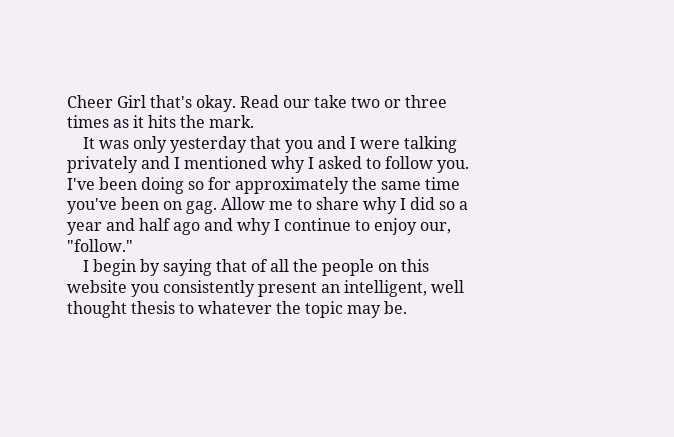Cheer Girl that's okay. Read our take two or three times as it hits the mark.
    It was only yesterday that you and I were talking privately and I mentioned why I asked to follow you. I've been doing so for approximately the same time you've been on gag. Allow me to share why I did so a year and half ago and why I continue to enjoy our, "follow."
    I begin by saying that of all the people on this website you consistently present an intelligent, well thought thesis to whatever the topic may be.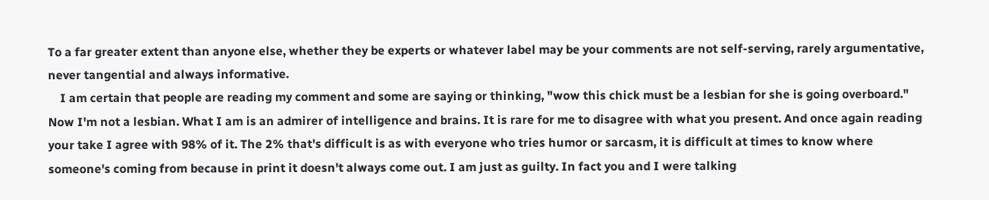To a far greater extent than anyone else, whether they be experts or whatever label may be your comments are not self-serving, rarely argumentative, never tangential and always informative.
    I am certain that people are reading my comment and some are saying or thinking, "wow this chick must be a lesbian for she is going overboard." Now I'm not a lesbian. What I am is an admirer of intelligence and brains. It is rare for me to disagree with what you present. And once again reading your take I agree with 98% of it. The 2% that's difficult is as with everyone who tries humor or sarcasm, it is difficult at times to know where someone's coming from because in print it doesn't always come out. I am just as guilty. In fact you and I were talking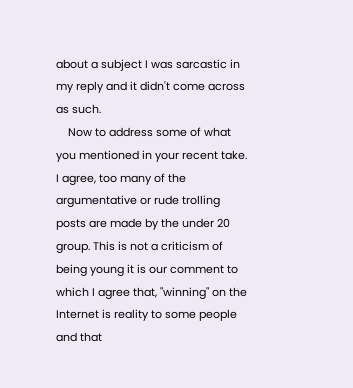about a subject I was sarcastic in my reply and it didn't come across as such.
    Now to address some of what you mentioned in your recent take. I agree, too many of the argumentative or rude trolling posts are made by the under 20 group. This is not a criticism of being young it is our comment to which I agree that, "winning" on the Internet is reality to some people and that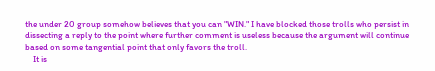the under 20 group somehow believes that you can "WIN." I have blocked those trolls who persist in dissecting a reply to the point where further comment is useless because the argument will continue based on some tangential point that only favors the troll.
    It is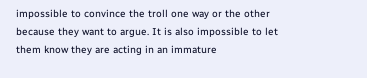impossible to convince the troll one way or the other because they want to argue. It is also impossible to let them know they are acting in an immature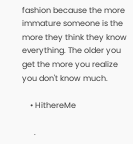fashion because the more immature someone is the more they think they know everything. The older you get the more you realize you don't know much.

    • HithereMe

      .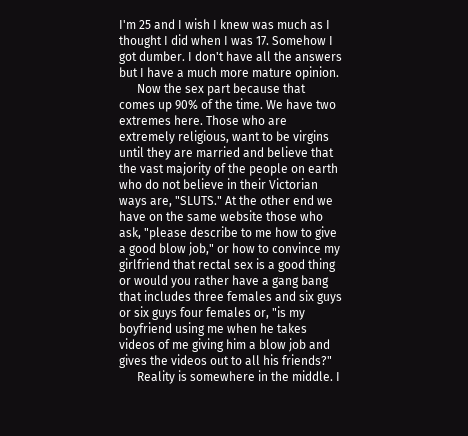I'm 25 and I wish I knew was much as I thought I did when I was 17. Somehow I got dumber. I don't have all the answers but I have a much more mature opinion.
      Now the sex part because that comes up 90% of the time. We have two extremes here. Those who are extremely religious, want to be virgins until they are married and believe that the vast majority of the people on earth who do not believe in their Victorian ways are, "SLUTS." At the other end we have on the same website those who ask, "please describe to me how to give a good blow job," or how to convince my girlfriend that rectal sex is a good thing or would you rather have a gang bang that includes three females and six guys or six guys four females or, "is my boyfriend using me when he takes videos of me giving him a blow job and gives the videos out to all his friends?"
      Reality is somewhere in the middle. I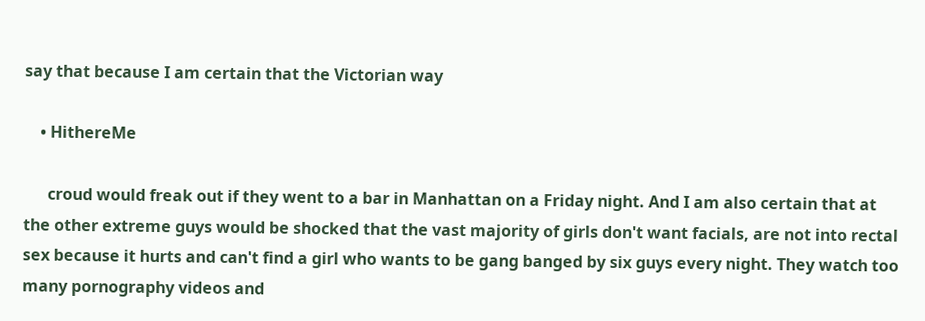say that because I am certain that the Victorian way

    • HithereMe

      croud would freak out if they went to a bar in Manhattan on a Friday night. And I am also certain that at the other extreme guys would be shocked that the vast majority of girls don't want facials, are not into rectal sex because it hurts and can't find a girl who wants to be gang banged by six guys every night. They watch too many pornography videos and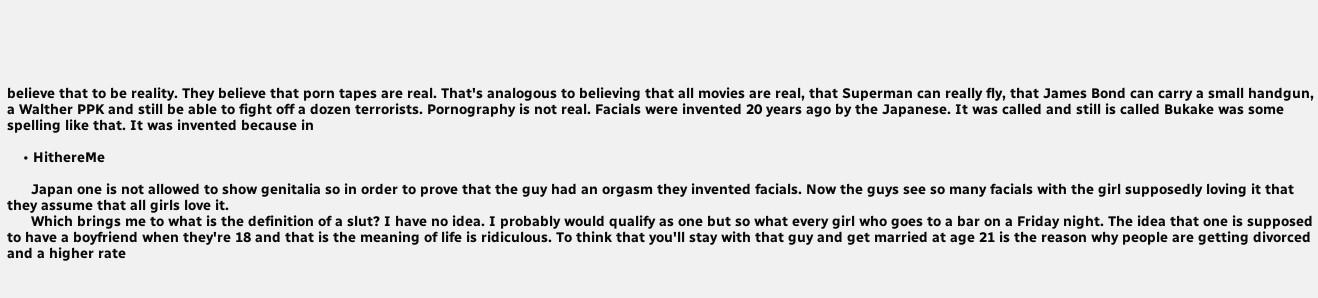believe that to be reality. They believe that porn tapes are real. That's analogous to believing that all movies are real, that Superman can really fly, that James Bond can carry a small handgun, a Walther PPK and still be able to fight off a dozen terrorists. Pornography is not real. Facials were invented 20 years ago by the Japanese. It was called and still is called Bukake was some spelling like that. It was invented because in

    • HithereMe

      Japan one is not allowed to show genitalia so in order to prove that the guy had an orgasm they invented facials. Now the guys see so many facials with the girl supposedly loving it that they assume that all girls love it.
      Which brings me to what is the definition of a slut? I have no idea. I probably would qualify as one but so what every girl who goes to a bar on a Friday night. The idea that one is supposed to have a boyfriend when they're 18 and that is the meaning of life is ridiculous. To think that you'll stay with that guy and get married at age 21 is the reason why people are getting divorced and a higher rate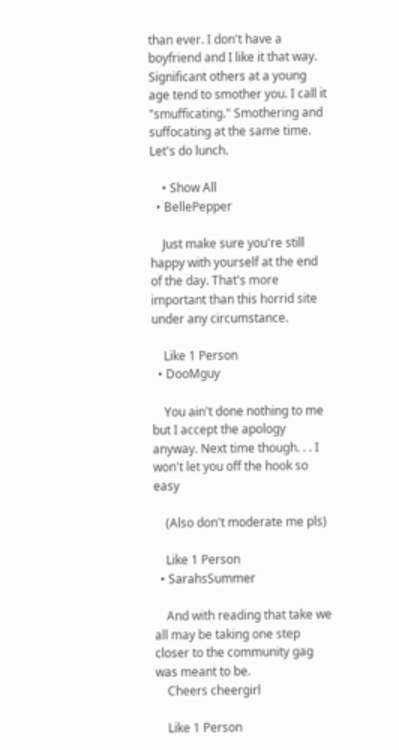than ever. I don't have a boyfriend and I like it that way. Significant others at a young age tend to smother you. I call it "smufficating." Smothering and suffocating at the same time. Let's do lunch.

    • Show All
  • BellePepper

    Just make sure you're still happy with yourself at the end of the day. That's more important than this horrid site under any circumstance.

    Like 1 Person
  • DooMguy

    You ain't done nothing to me but I accept the apology anyway. Next time though. . . I won't let you off the hook so easy

    (Also don't moderate me pls)

    Like 1 Person
  • SarahsSummer

    And with reading that take we all may be taking one step closer to the community gag was meant to be.
    Cheers cheergirl

    Like 1 Person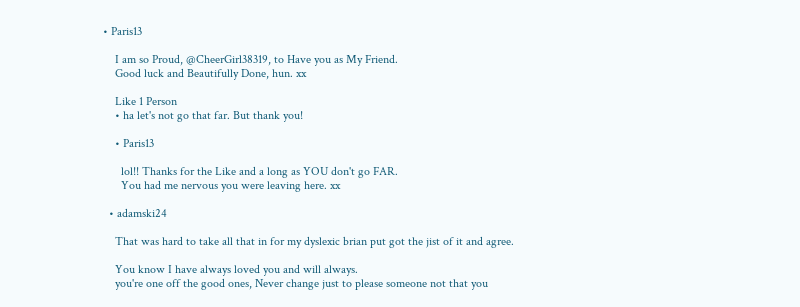• Paris13

    I am so Proud, @CheerGirl38319, to Have you as My Friend.
    Good luck and Beautifully Done, hun. xx

    Like 1 Person
    • ha let's not go that far. But thank you!

    • Paris13

      lol!! Thanks for the Like and a long as YOU don't go FAR.
      You had me nervous you were leaving here. xx

  • adamski24

    That was hard to take all that in for my dyslexic brian put got the jist of it and agree.

    You know I have always loved you and will always.
    you're one off the good ones, Never change just to please someone not that you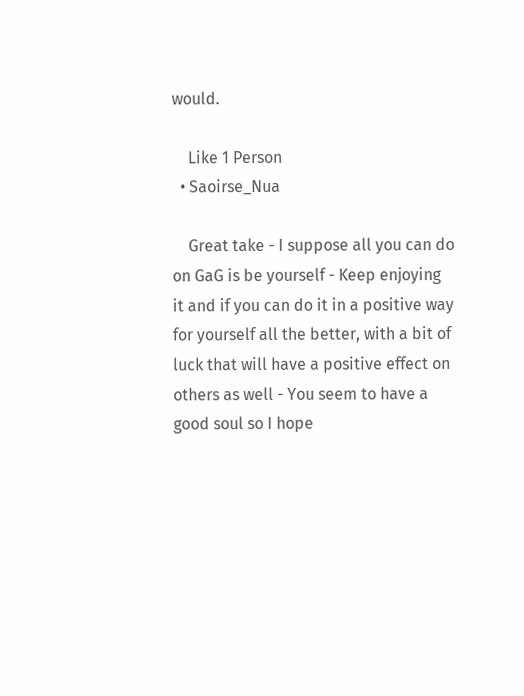would.

    Like 1 Person
  • Saoirse_Nua

    Great take - I suppose all you can do on GaG is be yourself - Keep enjoying it and if you can do it in a positive way for yourself all the better, with a bit of luck that will have a positive effect on others as well - You seem to have a good soul so I hope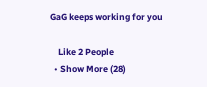GaG keeps working for you

    Like 2 People
  • Show More (28)